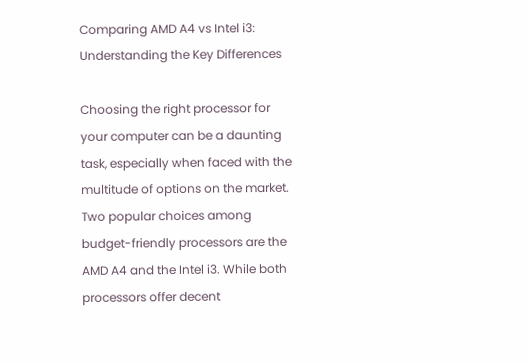Comparing AMD A4 vs Intel i3: Understanding the Key Differences

Choosing the right processor for your computer can be a daunting task, especially when faced with the multitude of options on the market. Two popular choices among budget-friendly processors are the AMD A4 and the Intel i3. While both processors offer decent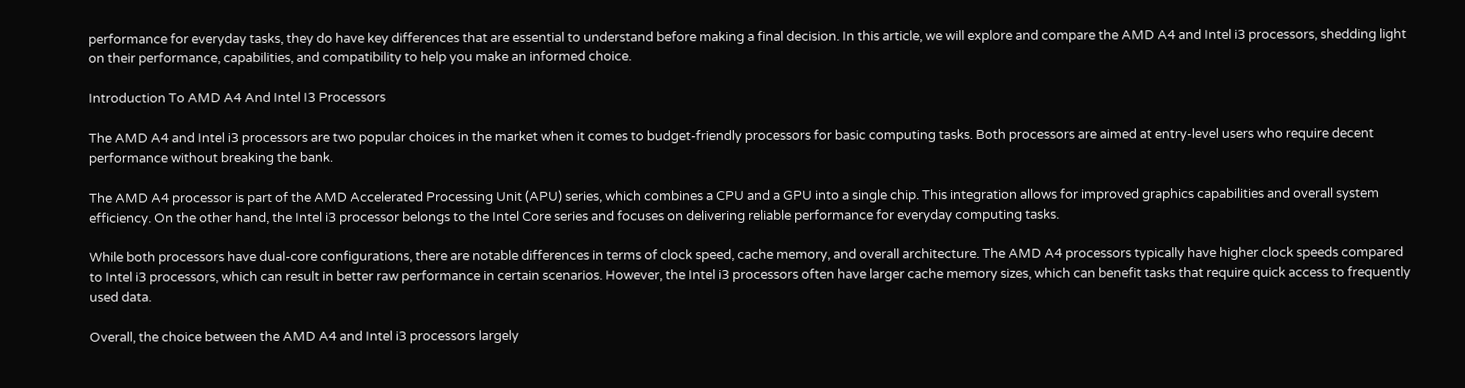performance for everyday tasks, they do have key differences that are essential to understand before making a final decision. In this article, we will explore and compare the AMD A4 and Intel i3 processors, shedding light on their performance, capabilities, and compatibility to help you make an informed choice.

Introduction To AMD A4 And Intel I3 Processors

The AMD A4 and Intel i3 processors are two popular choices in the market when it comes to budget-friendly processors for basic computing tasks. Both processors are aimed at entry-level users who require decent performance without breaking the bank.

The AMD A4 processor is part of the AMD Accelerated Processing Unit (APU) series, which combines a CPU and a GPU into a single chip. This integration allows for improved graphics capabilities and overall system efficiency. On the other hand, the Intel i3 processor belongs to the Intel Core series and focuses on delivering reliable performance for everyday computing tasks.

While both processors have dual-core configurations, there are notable differences in terms of clock speed, cache memory, and overall architecture. The AMD A4 processors typically have higher clock speeds compared to Intel i3 processors, which can result in better raw performance in certain scenarios. However, the Intel i3 processors often have larger cache memory sizes, which can benefit tasks that require quick access to frequently used data.

Overall, the choice between the AMD A4 and Intel i3 processors largely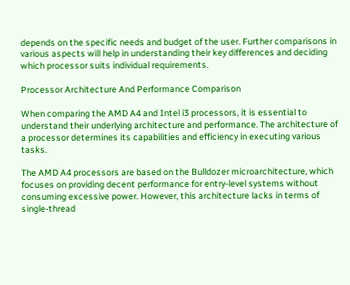depends on the specific needs and budget of the user. Further comparisons in various aspects will help in understanding their key differences and deciding which processor suits individual requirements.

Processor Architecture And Performance Comparison

When comparing the AMD A4 and Intel i3 processors, it is essential to understand their underlying architecture and performance. The architecture of a processor determines its capabilities and efficiency in executing various tasks.

The AMD A4 processors are based on the Bulldozer microarchitecture, which focuses on providing decent performance for entry-level systems without consuming excessive power. However, this architecture lacks in terms of single-thread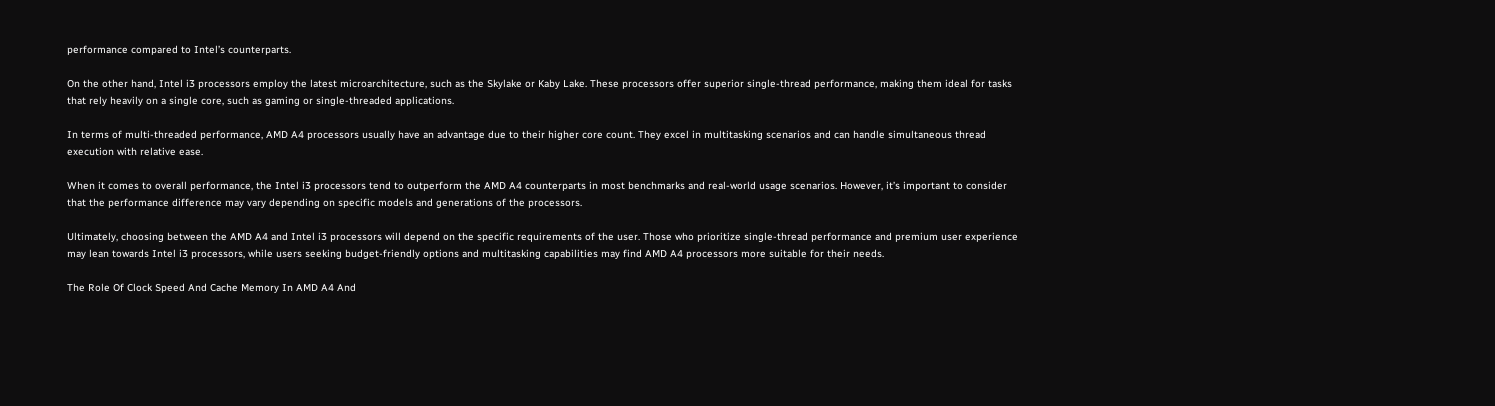performance compared to Intel’s counterparts.

On the other hand, Intel i3 processors employ the latest microarchitecture, such as the Skylake or Kaby Lake. These processors offer superior single-thread performance, making them ideal for tasks that rely heavily on a single core, such as gaming or single-threaded applications.

In terms of multi-threaded performance, AMD A4 processors usually have an advantage due to their higher core count. They excel in multitasking scenarios and can handle simultaneous thread execution with relative ease.

When it comes to overall performance, the Intel i3 processors tend to outperform the AMD A4 counterparts in most benchmarks and real-world usage scenarios. However, it’s important to consider that the performance difference may vary depending on specific models and generations of the processors.

Ultimately, choosing between the AMD A4 and Intel i3 processors will depend on the specific requirements of the user. Those who prioritize single-thread performance and premium user experience may lean towards Intel i3 processors, while users seeking budget-friendly options and multitasking capabilities may find AMD A4 processors more suitable for their needs.

The Role Of Clock Speed And Cache Memory In AMD A4 And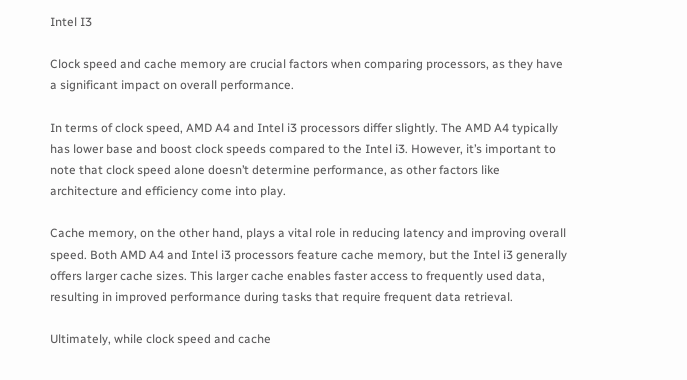Intel I3

Clock speed and cache memory are crucial factors when comparing processors, as they have a significant impact on overall performance.

In terms of clock speed, AMD A4 and Intel i3 processors differ slightly. The AMD A4 typically has lower base and boost clock speeds compared to the Intel i3. However, it’s important to note that clock speed alone doesn’t determine performance, as other factors like architecture and efficiency come into play.

Cache memory, on the other hand, plays a vital role in reducing latency and improving overall speed. Both AMD A4 and Intel i3 processors feature cache memory, but the Intel i3 generally offers larger cache sizes. This larger cache enables faster access to frequently used data, resulting in improved performance during tasks that require frequent data retrieval.

Ultimately, while clock speed and cache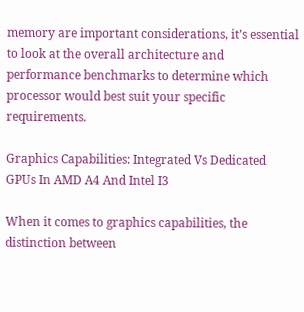memory are important considerations, it’s essential to look at the overall architecture and performance benchmarks to determine which processor would best suit your specific requirements.

Graphics Capabilities: Integrated Vs Dedicated GPUs In AMD A4 And Intel I3

When it comes to graphics capabilities, the distinction between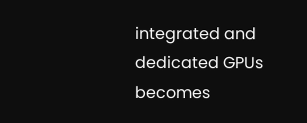integrated and dedicated GPUs becomes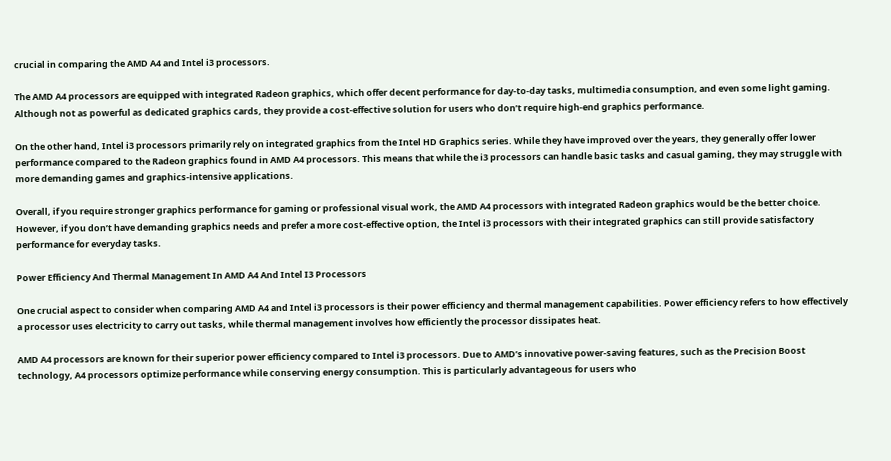crucial in comparing the AMD A4 and Intel i3 processors.

The AMD A4 processors are equipped with integrated Radeon graphics, which offer decent performance for day-to-day tasks, multimedia consumption, and even some light gaming. Although not as powerful as dedicated graphics cards, they provide a cost-effective solution for users who don’t require high-end graphics performance.

On the other hand, Intel i3 processors primarily rely on integrated graphics from the Intel HD Graphics series. While they have improved over the years, they generally offer lower performance compared to the Radeon graphics found in AMD A4 processors. This means that while the i3 processors can handle basic tasks and casual gaming, they may struggle with more demanding games and graphics-intensive applications.

Overall, if you require stronger graphics performance for gaming or professional visual work, the AMD A4 processors with integrated Radeon graphics would be the better choice. However, if you don’t have demanding graphics needs and prefer a more cost-effective option, the Intel i3 processors with their integrated graphics can still provide satisfactory performance for everyday tasks.

Power Efficiency And Thermal Management In AMD A4 And Intel I3 Processors

One crucial aspect to consider when comparing AMD A4 and Intel i3 processors is their power efficiency and thermal management capabilities. Power efficiency refers to how effectively a processor uses electricity to carry out tasks, while thermal management involves how efficiently the processor dissipates heat.

AMD A4 processors are known for their superior power efficiency compared to Intel i3 processors. Due to AMD’s innovative power-saving features, such as the Precision Boost technology, A4 processors optimize performance while conserving energy consumption. This is particularly advantageous for users who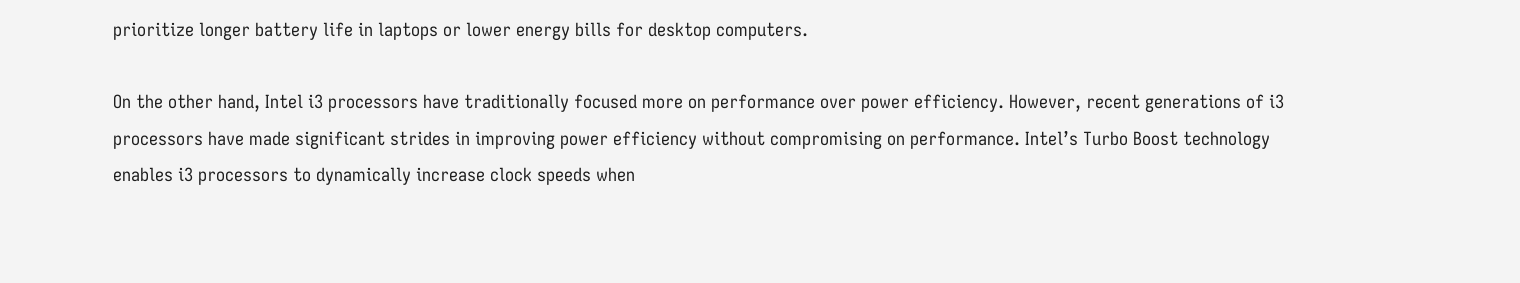prioritize longer battery life in laptops or lower energy bills for desktop computers.

On the other hand, Intel i3 processors have traditionally focused more on performance over power efficiency. However, recent generations of i3 processors have made significant strides in improving power efficiency without compromising on performance. Intel’s Turbo Boost technology enables i3 processors to dynamically increase clock speeds when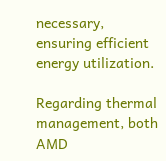necessary, ensuring efficient energy utilization.

Regarding thermal management, both AMD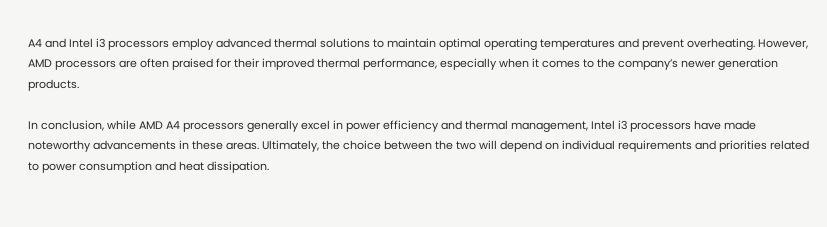A4 and Intel i3 processors employ advanced thermal solutions to maintain optimal operating temperatures and prevent overheating. However, AMD processors are often praised for their improved thermal performance, especially when it comes to the company’s newer generation products.

In conclusion, while AMD A4 processors generally excel in power efficiency and thermal management, Intel i3 processors have made noteworthy advancements in these areas. Ultimately, the choice between the two will depend on individual requirements and priorities related to power consumption and heat dissipation.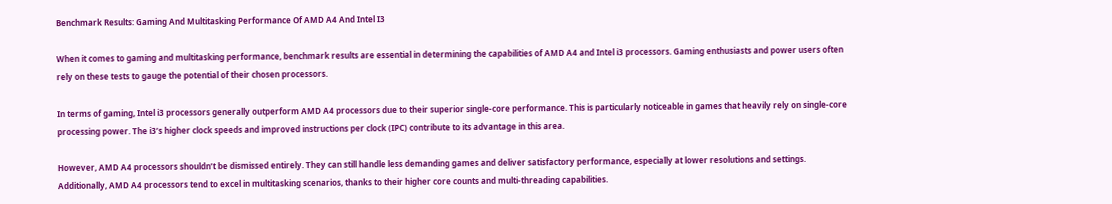Benchmark Results: Gaming And Multitasking Performance Of AMD A4 And Intel I3

When it comes to gaming and multitasking performance, benchmark results are essential in determining the capabilities of AMD A4 and Intel i3 processors. Gaming enthusiasts and power users often rely on these tests to gauge the potential of their chosen processors.

In terms of gaming, Intel i3 processors generally outperform AMD A4 processors due to their superior single-core performance. This is particularly noticeable in games that heavily rely on single-core processing power. The i3’s higher clock speeds and improved instructions per clock (IPC) contribute to its advantage in this area.

However, AMD A4 processors shouldn’t be dismissed entirely. They can still handle less demanding games and deliver satisfactory performance, especially at lower resolutions and settings. Additionally, AMD A4 processors tend to excel in multitasking scenarios, thanks to their higher core counts and multi-threading capabilities.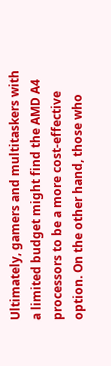Ultimately, gamers and multitaskers with a limited budget might find the AMD A4 processors to be a more cost-effective option. On the other hand, those who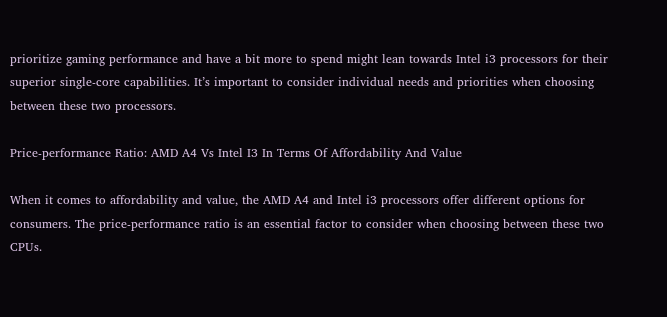prioritize gaming performance and have a bit more to spend might lean towards Intel i3 processors for their superior single-core capabilities. It’s important to consider individual needs and priorities when choosing between these two processors.

Price-performance Ratio: AMD A4 Vs Intel I3 In Terms Of Affordability And Value

When it comes to affordability and value, the AMD A4 and Intel i3 processors offer different options for consumers. The price-performance ratio is an essential factor to consider when choosing between these two CPUs.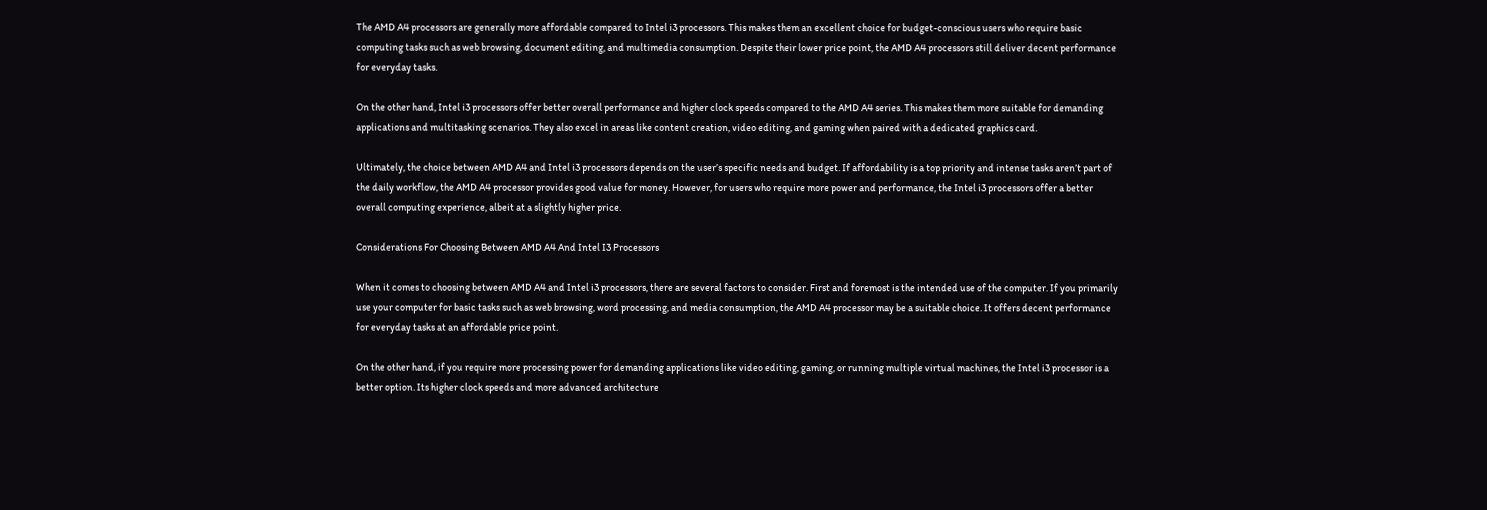The AMD A4 processors are generally more affordable compared to Intel i3 processors. This makes them an excellent choice for budget-conscious users who require basic computing tasks such as web browsing, document editing, and multimedia consumption. Despite their lower price point, the AMD A4 processors still deliver decent performance for everyday tasks.

On the other hand, Intel i3 processors offer better overall performance and higher clock speeds compared to the AMD A4 series. This makes them more suitable for demanding applications and multitasking scenarios. They also excel in areas like content creation, video editing, and gaming when paired with a dedicated graphics card.

Ultimately, the choice between AMD A4 and Intel i3 processors depends on the user’s specific needs and budget. If affordability is a top priority and intense tasks aren’t part of the daily workflow, the AMD A4 processor provides good value for money. However, for users who require more power and performance, the Intel i3 processors offer a better overall computing experience, albeit at a slightly higher price.

Considerations For Choosing Between AMD A4 And Intel I3 Processors

When it comes to choosing between AMD A4 and Intel i3 processors, there are several factors to consider. First and foremost is the intended use of the computer. If you primarily use your computer for basic tasks such as web browsing, word processing, and media consumption, the AMD A4 processor may be a suitable choice. It offers decent performance for everyday tasks at an affordable price point.

On the other hand, if you require more processing power for demanding applications like video editing, gaming, or running multiple virtual machines, the Intel i3 processor is a better option. Its higher clock speeds and more advanced architecture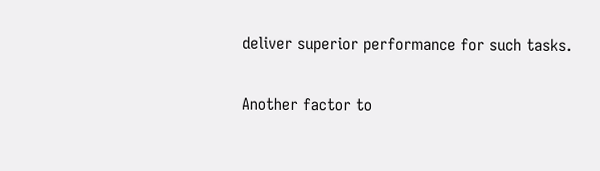deliver superior performance for such tasks.

Another factor to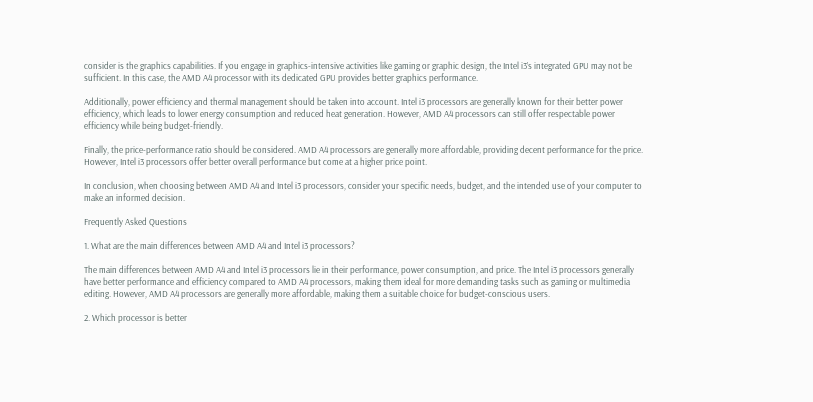consider is the graphics capabilities. If you engage in graphics-intensive activities like gaming or graphic design, the Intel i3’s integrated GPU may not be sufficient. In this case, the AMD A4 processor with its dedicated GPU provides better graphics performance.

Additionally, power efficiency and thermal management should be taken into account. Intel i3 processors are generally known for their better power efficiency, which leads to lower energy consumption and reduced heat generation. However, AMD A4 processors can still offer respectable power efficiency while being budget-friendly.

Finally, the price-performance ratio should be considered. AMD A4 processors are generally more affordable, providing decent performance for the price. However, Intel i3 processors offer better overall performance but come at a higher price point.

In conclusion, when choosing between AMD A4 and Intel i3 processors, consider your specific needs, budget, and the intended use of your computer to make an informed decision.

Frequently Asked Questions

1. What are the main differences between AMD A4 and Intel i3 processors?

The main differences between AMD A4 and Intel i3 processors lie in their performance, power consumption, and price. The Intel i3 processors generally have better performance and efficiency compared to AMD A4 processors, making them ideal for more demanding tasks such as gaming or multimedia editing. However, AMD A4 processors are generally more affordable, making them a suitable choice for budget-conscious users.

2. Which processor is better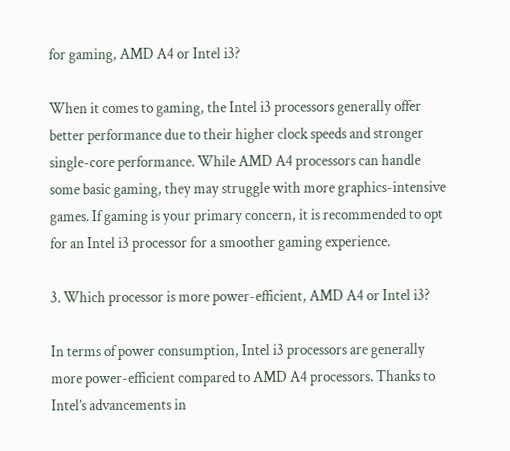for gaming, AMD A4 or Intel i3?

When it comes to gaming, the Intel i3 processors generally offer better performance due to their higher clock speeds and stronger single-core performance. While AMD A4 processors can handle some basic gaming, they may struggle with more graphics-intensive games. If gaming is your primary concern, it is recommended to opt for an Intel i3 processor for a smoother gaming experience.

3. Which processor is more power-efficient, AMD A4 or Intel i3?

In terms of power consumption, Intel i3 processors are generally more power-efficient compared to AMD A4 processors. Thanks to Intel’s advancements in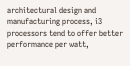architectural design and manufacturing process, i3 processors tend to offer better performance per watt,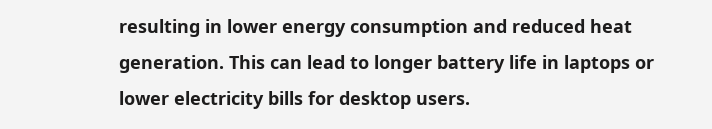resulting in lower energy consumption and reduced heat generation. This can lead to longer battery life in laptops or lower electricity bills for desktop users.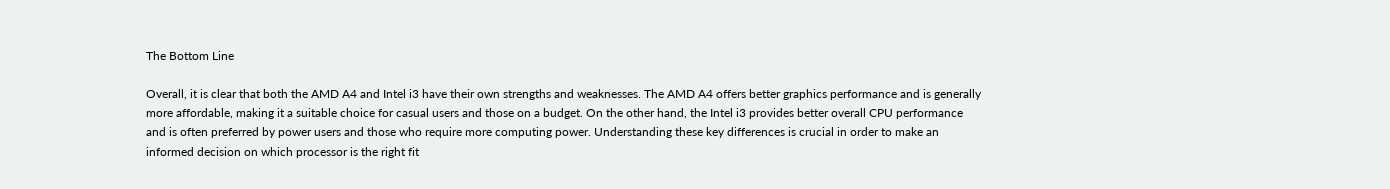The Bottom Line

Overall, it is clear that both the AMD A4 and Intel i3 have their own strengths and weaknesses. The AMD A4 offers better graphics performance and is generally more affordable, making it a suitable choice for casual users and those on a budget. On the other hand, the Intel i3 provides better overall CPU performance and is often preferred by power users and those who require more computing power. Understanding these key differences is crucial in order to make an informed decision on which processor is the right fit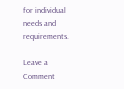for individual needs and requirements.

Leave a Comment